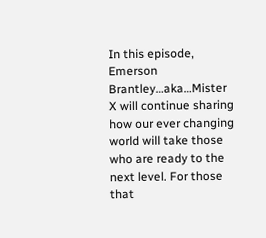In this episode, Emerson Brantley…aka…Mister X will continue sharing how our ever changing world will take those who are ready to the next level. For those that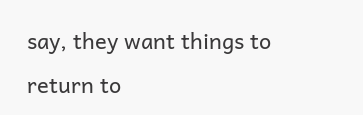say, they want things to return to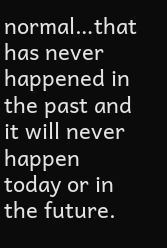normal…that has never happened in the past and it will never happen today or in the future.